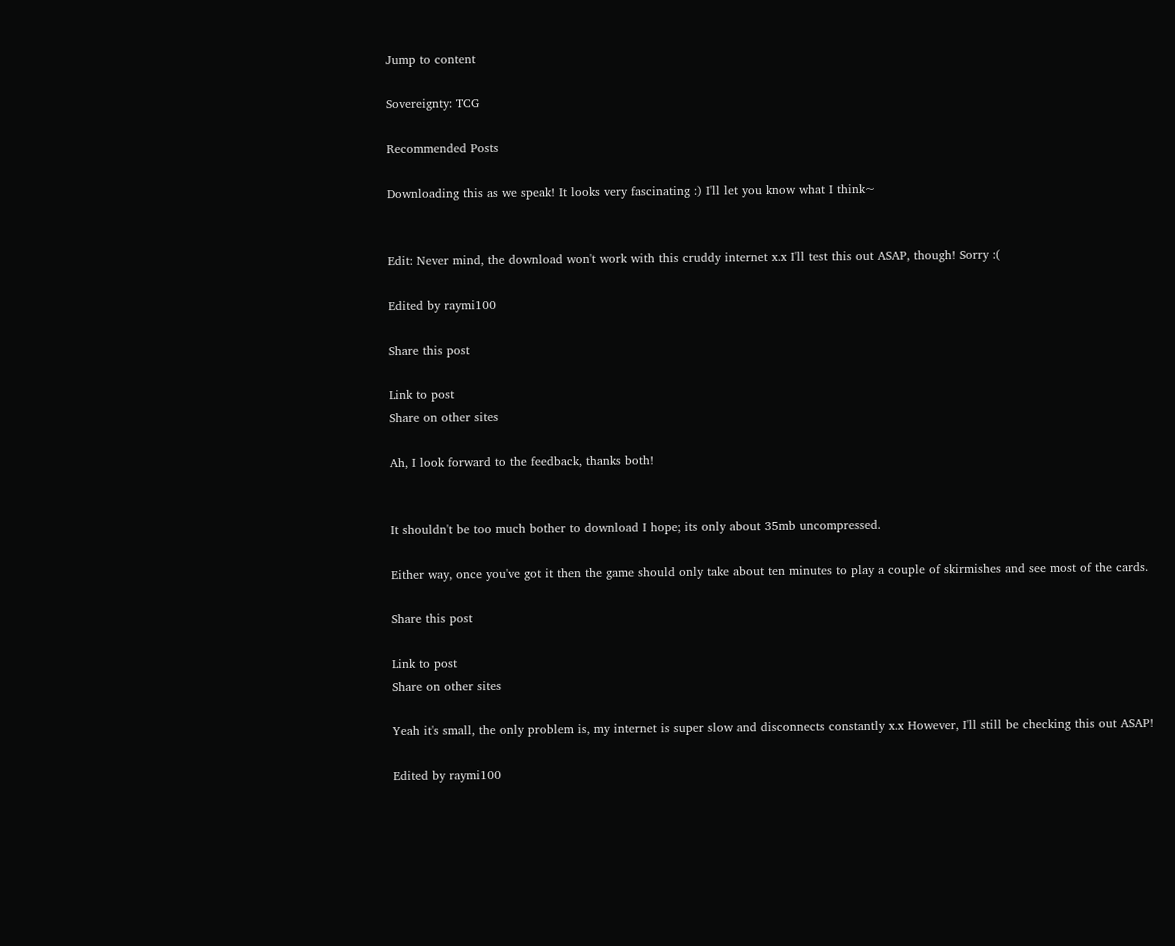Jump to content

Sovereignty: TCG

Recommended Posts

Downloading this as we speak! It looks very fascinating :) I'll let you know what I think~


Edit: Never mind, the download won't work with this cruddy internet x.x I'll test this out ASAP, though! Sorry :(

Edited by raymi100

Share this post

Link to post
Share on other sites

Ah, I look forward to the feedback, thanks both!


It shouldn't be too much bother to download I hope; its only about 35mb uncompressed.

Either way, once you've got it then the game should only take about ten minutes to play a couple of skirmishes and see most of the cards.

Share this post

Link to post
Share on other sites

Yeah it's small, the only problem is, my internet is super slow and disconnects constantly x.x However, I'll still be checking this out ASAP!

Edited by raymi100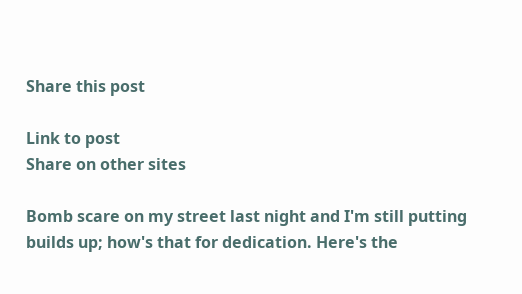Share this post

Link to post
Share on other sites

Bomb scare on my street last night and I'm still putting builds up; how's that for dedication. Here's the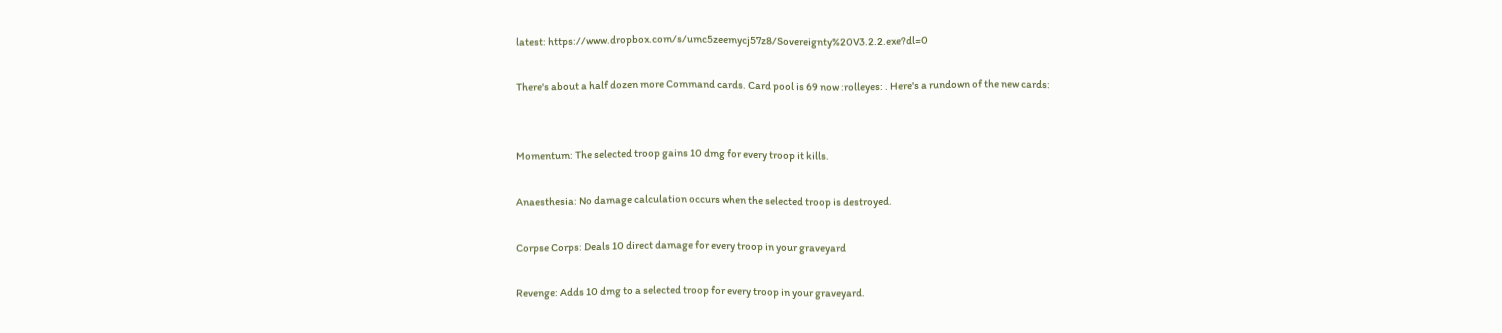latest: https://www.dropbox.com/s/umc5zeemycj57z8/Sovereignty%20V3.2.2.exe?dl=0

There's about a half dozen more Command cards. Card pool is 69 now :rolleyes: . Here's a rundown of the new cards:


Momentum: The selected troop gains 10 dmg for every troop it kills.

Anaesthesia: No damage calculation occurs when the selected troop is destroyed.

Corpse Corps: Deals 10 direct damage for every troop in your graveyard

Revenge: Adds 10 dmg to a selected troop for every troop in your graveyard.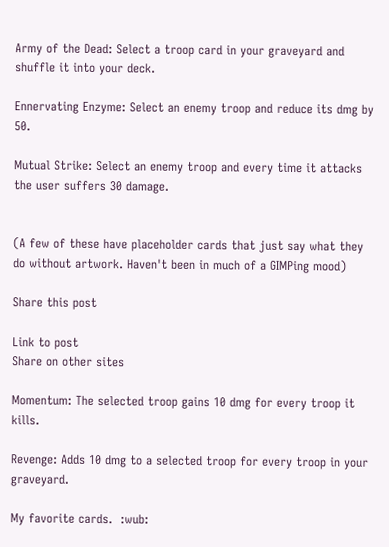Army of the Dead: Select a troop card in your graveyard and shuffle it into your deck.

Ennervating Enzyme: Select an enemy troop and reduce its dmg by 50.

Mutual Strike: Select an enemy troop and every time it attacks the user suffers 30 damage.


(A few of these have placeholder cards that just say what they do without artwork. Haven't been in much of a GIMPing mood)

Share this post

Link to post
Share on other sites

Momentum: The selected troop gains 10 dmg for every troop it kills.

Revenge: Adds 10 dmg to a selected troop for every troop in your graveyard.

My favorite cards.  :wub: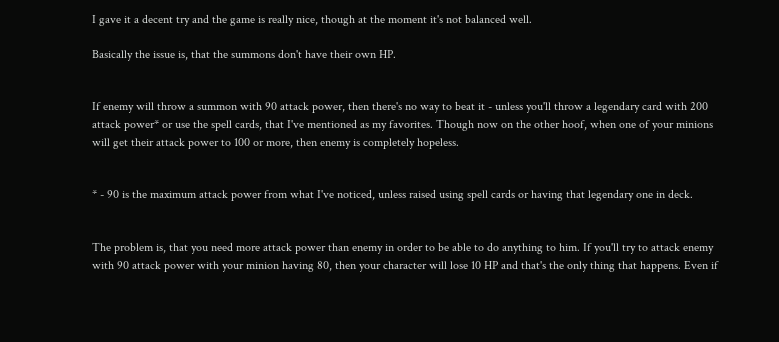I gave it a decent try and the game is really nice, though at the moment it's not balanced well.

Basically the issue is, that the summons don't have their own HP.


If enemy will throw a summon with 90 attack power, then there's no way to beat it - unless you'll throw a legendary card with 200 attack power* or use the spell cards, that I've mentioned as my favorites. Though now on the other hoof, when one of your minions will get their attack power to 100 or more, then enemy is completely hopeless.


* - 90 is the maximum attack power from what I've noticed, unless raised using spell cards or having that legendary one in deck.


The problem is, that you need more attack power than enemy in order to be able to do anything to him. If you'll try to attack enemy with 90 attack power with your minion having 80, then your character will lose 10 HP and that's the only thing that happens. Even if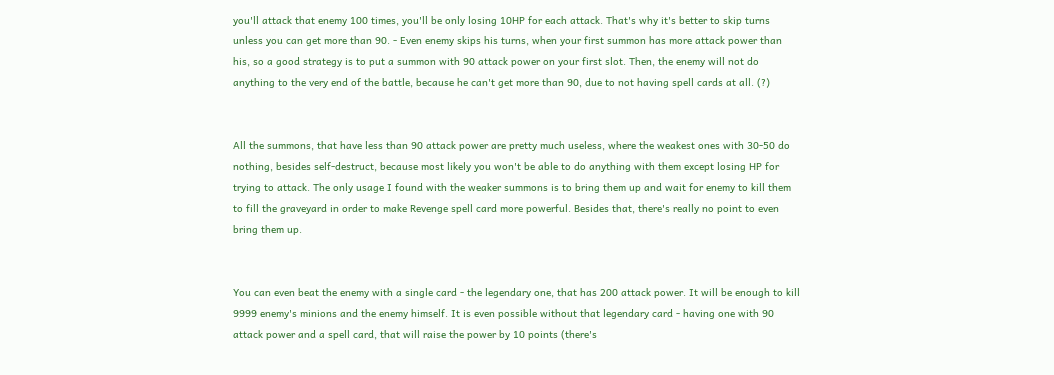you'll attack that enemy 100 times, you'll be only losing 10HP for each attack. That's why it's better to skip turns unless you can get more than 90. - Even enemy skips his turns, when your first summon has more attack power than his, so a good strategy is to put a summon with 90 attack power on your first slot. Then, the enemy will not do anything to the very end of the battle, because he can't get more than 90, due to not having spell cards at all. (?)


All the summons, that have less than 90 attack power are pretty much useless, where the weakest ones with 30-50 do nothing, besides self-destruct, because most likely you won't be able to do anything with them except losing HP for trying to attack. The only usage I found with the weaker summons is to bring them up and wait for enemy to kill them to fill the graveyard in order to make Revenge spell card more powerful. Besides that, there's really no point to even bring them up.


You can even beat the enemy with a single card - the legendary one, that has 200 attack power. It will be enough to kill 9999 enemy's minions and the enemy himself. It is even possible without that legendary card - having one with 90 attack power and a spell card, that will raise the power by 10 points (there's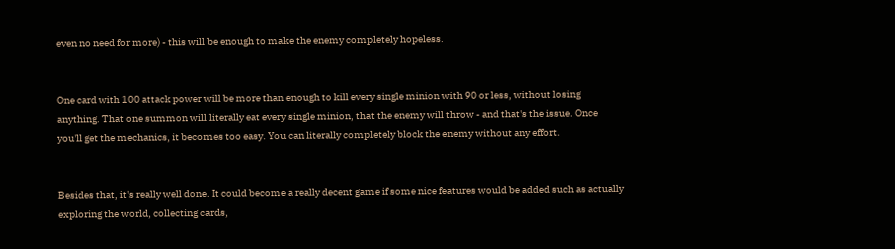even no need for more) - this will be enough to make the enemy completely hopeless.


One card with 100 attack power will be more than enough to kill every single minion with 90 or less, without losing anything. That one summon will literally eat every single minion, that the enemy will throw - and that's the issue. Once you'll get the mechanics, it becomes too easy. You can literally completely block the enemy without any effort.


Besides that, it's really well done. It could become a really decent game if some nice features would be added such as actually exploring the world, collecting cards,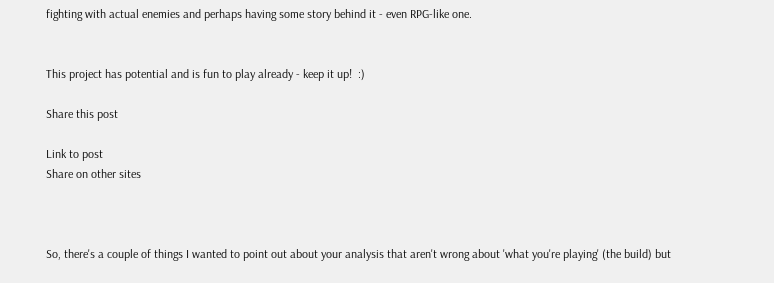fighting with actual enemies and perhaps having some story behind it - even RPG-like one.


This project has potential and is fun to play already - keep it up!  :)

Share this post

Link to post
Share on other sites



So, there's a couple of things I wanted to point out about your analysis that aren't wrong about 'what you're playing' (the build) but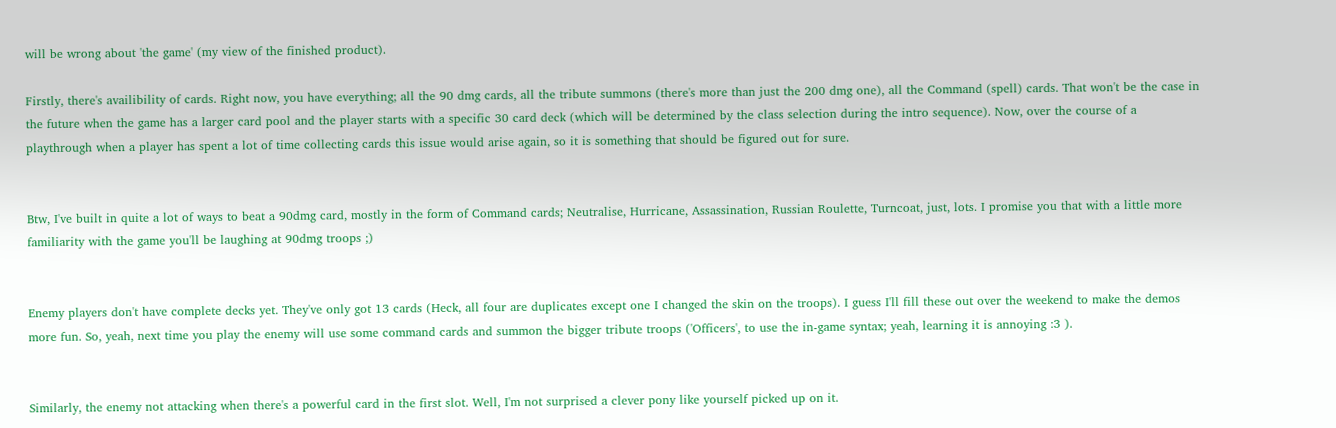will be wrong about 'the game' (my view of the finished product).

Firstly, there's availibility of cards. Right now, you have everything; all the 90 dmg cards, all the tribute summons (there's more than just the 200 dmg one), all the Command (spell) cards. That won't be the case in the future when the game has a larger card pool and the player starts with a specific 30 card deck (which will be determined by the class selection during the intro sequence). Now, over the course of a playthrough when a player has spent a lot of time collecting cards this issue would arise again, so it is something that should be figured out for sure.


Btw, I've built in quite a lot of ways to beat a 90dmg card, mostly in the form of Command cards; Neutralise, Hurricane, Assassination, Russian Roulette, Turncoat, just, lots. I promise you that with a little more familiarity with the game you'll be laughing at 90dmg troops ;)


Enemy players don't have complete decks yet. They've only got 13 cards (Heck, all four are duplicates except one I changed the skin on the troops). I guess I'll fill these out over the weekend to make the demos more fun. So, yeah, next time you play the enemy will use some command cards and summon the bigger tribute troops ('Officers', to use the in-game syntax; yeah, learning it is annoying :3 ).


Similarly, the enemy not attacking when there's a powerful card in the first slot. Well, I'm not surprised a clever pony like yourself picked up on it.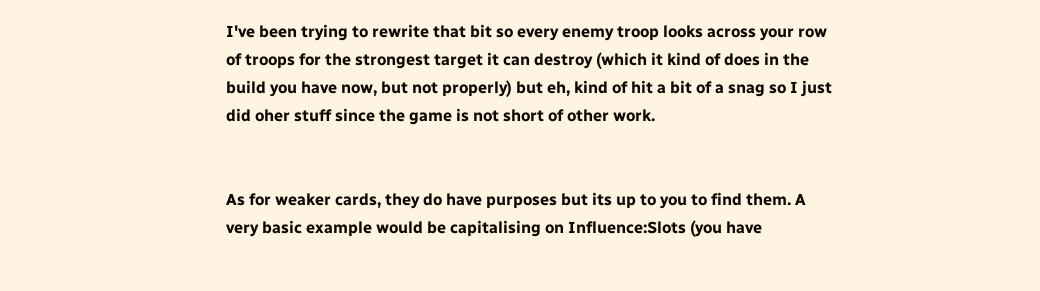I've been trying to rewrite that bit so every enemy troop looks across your row of troops for the strongest target it can destroy (which it kind of does in the build you have now, but not properly) but eh, kind of hit a bit of a snag so I just did oher stuff since the game is not short of other work.


As for weaker cards, they do have purposes but its up to you to find them. A very basic example would be capitalising on Influence:Slots (you have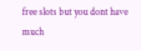free slots but you dont have much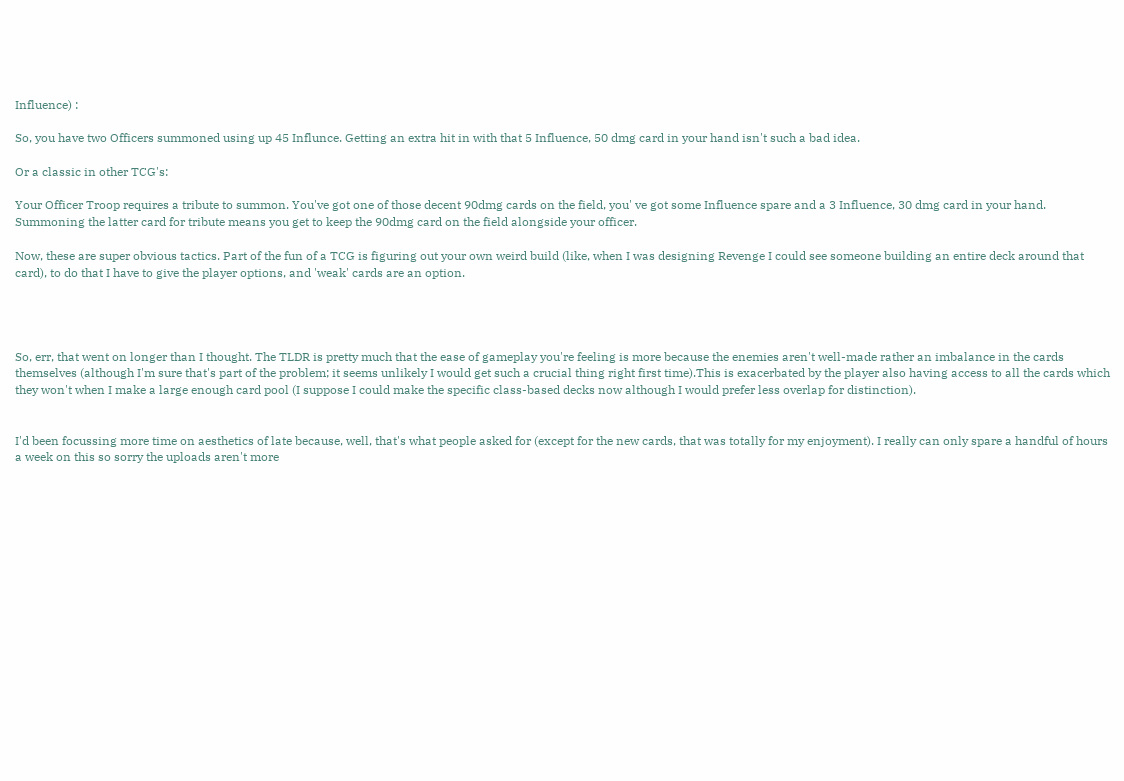Influence) :

So, you have two Officers summoned using up 45 Influnce. Getting an extra hit in with that 5 Influence, 50 dmg card in your hand isn't such a bad idea.

Or a classic in other TCG's:

Your Officer Troop requires a tribute to summon. You've got one of those decent 90dmg cards on the field, you' ve got some Influence spare and a 3 Influence, 30 dmg card in your hand. Summoning the latter card for tribute means you get to keep the 90dmg card on the field alongside your officer.

Now, these are super obvious tactics. Part of the fun of a TCG is figuring out your own weird build (like, when I was designing Revenge I could see someone building an entire deck around that card), to do that I have to give the player options, and 'weak' cards are an option.




So, err, that went on longer than I thought. The TLDR is pretty much that the ease of gameplay you're feeling is more because the enemies aren't well-made rather an imbalance in the cards themselves (although I'm sure that's part of the problem; it seems unlikely I would get such a crucial thing right first time).This is exacerbated by the player also having access to all the cards which they won't when I make a large enough card pool (I suppose I could make the specific class-based decks now although I would prefer less overlap for distinction).


I'd been focussing more time on aesthetics of late because, well, that's what people asked for (except for the new cards, that was totally for my enjoyment). I really can only spare a handful of hours a week on this so sorry the uploads aren't more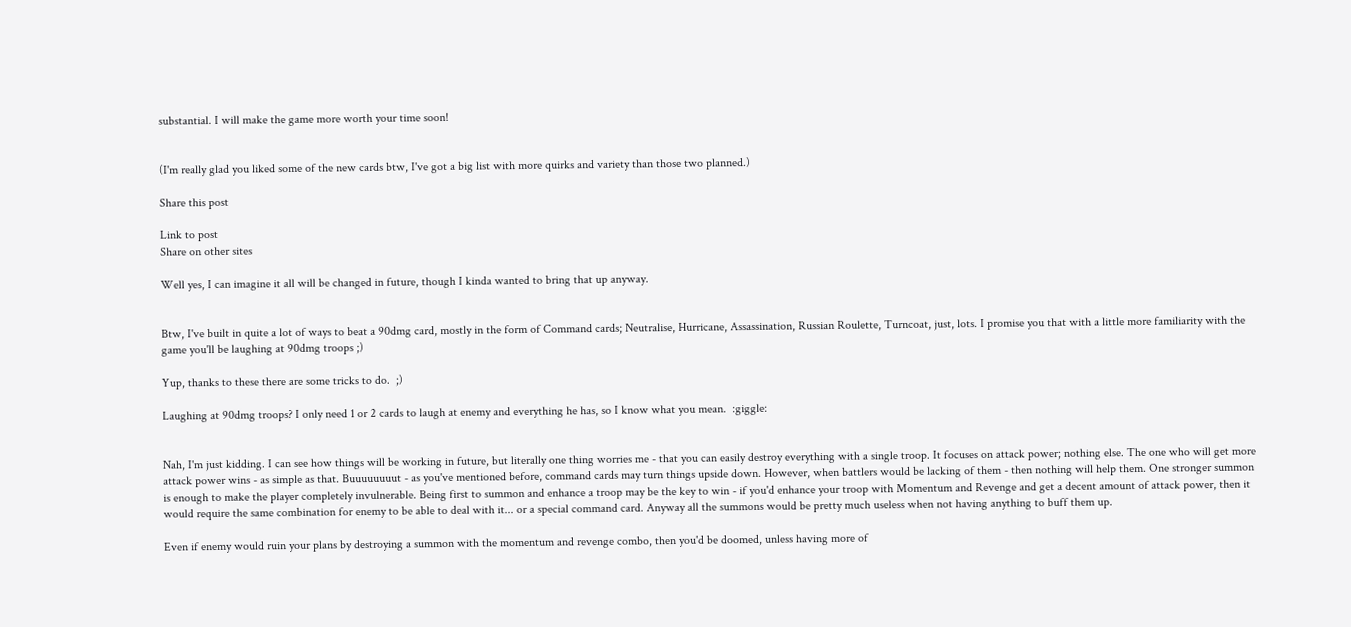substantial. I will make the game more worth your time soon!


(I'm really glad you liked some of the new cards btw, I've got a big list with more quirks and variety than those two planned.)

Share this post

Link to post
Share on other sites

Well yes, I can imagine it all will be changed in future, though I kinda wanted to bring that up anyway.


Btw, I've built in quite a lot of ways to beat a 90dmg card, mostly in the form of Command cards; Neutralise, Hurricane, Assassination, Russian Roulette, Turncoat, just, lots. I promise you that with a little more familiarity with the game you'll be laughing at 90dmg troops ;)

Yup, thanks to these there are some tricks to do.  ;)

Laughing at 90dmg troops? I only need 1 or 2 cards to laugh at enemy and everything he has, so I know what you mean.  :giggle:


Nah, I'm just kidding. I can see how things will be working in future, but literally one thing worries me - that you can easily destroy everything with a single troop. It focuses on attack power; nothing else. The one who will get more attack power wins - as simple as that. Buuuuuuuut - as you've mentioned before, command cards may turn things upside down. However, when battlers would be lacking of them - then nothing will help them. One stronger summon is enough to make the player completely invulnerable. Being first to summon and enhance a troop may be the key to win - if you'd enhance your troop with Momentum and Revenge and get a decent amount of attack power, then it would require the same combination for enemy to be able to deal with it... or a special command card. Anyway all the summons would be pretty much useless when not having anything to buff them up.

Even if enemy would ruin your plans by destroying a summon with the momentum and revenge combo, then you'd be doomed, unless having more of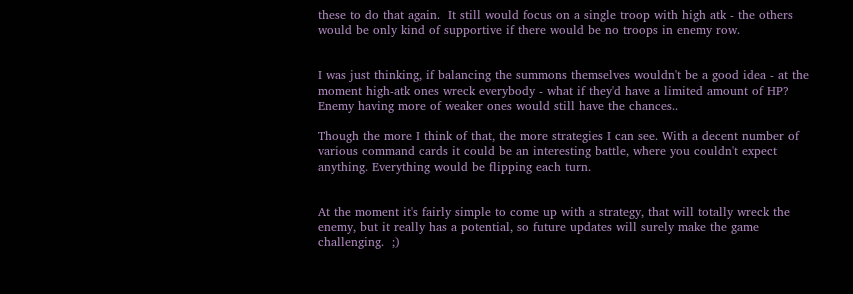these to do that again.  It still would focus on a single troop with high atk - the others would be only kind of supportive if there would be no troops in enemy row.


I was just thinking, if balancing the summons themselves wouldn't be a good idea - at the moment high-atk ones wreck everybody - what if they'd have a limited amount of HP? Enemy having more of weaker ones would still have the chances..

Though the more I think of that, the more strategies I can see. With a decent number of various command cards it could be an interesting battle, where you couldn't expect anything. Everything would be flipping each turn.


At the moment it's fairly simple to come up with a strategy, that will totally wreck the enemy, but it really has a potential, so future updates will surely make the game challenging.  ;)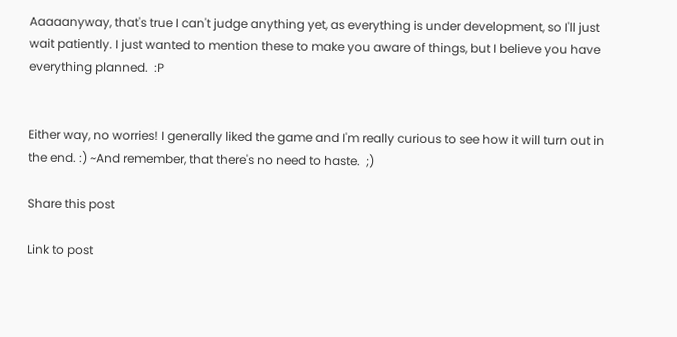Aaaaanyway, that's true I can't judge anything yet, as everything is under development, so I'll just wait patiently. I just wanted to mention these to make you aware of things, but I believe you have everything planned.  :P


Either way, no worries! I generally liked the game and I'm really curious to see how it will turn out in the end. :) ~And remember, that there's no need to haste.  ;)

Share this post

Link to post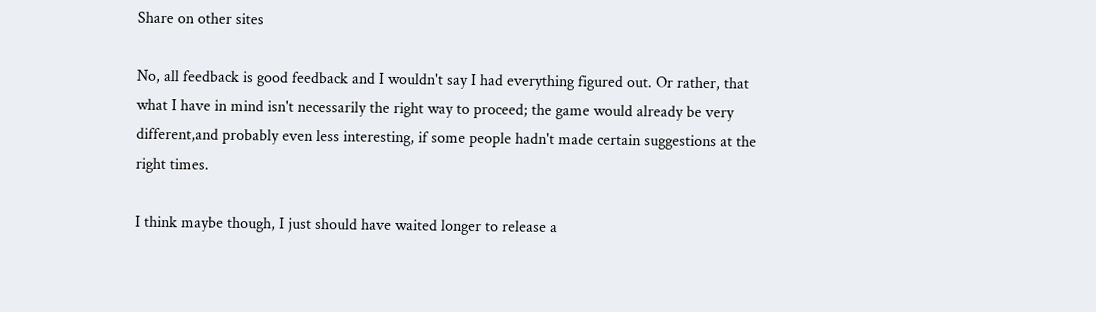Share on other sites

No, all feedback is good feedback and I wouldn't say I had everything figured out. Or rather, that what I have in mind isn't necessarily the right way to proceed; the game would already be very different,and probably even less interesting, if some people hadn't made certain suggestions at the right times.

I think maybe though, I just should have waited longer to release a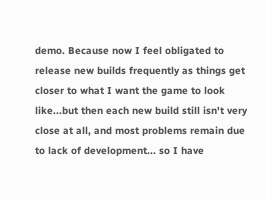demo. Because now I feel obligated to release new builds frequently as things get closer to what I want the game to look like...but then each new build still isn't very close at all, and most problems remain due to lack of development... so I have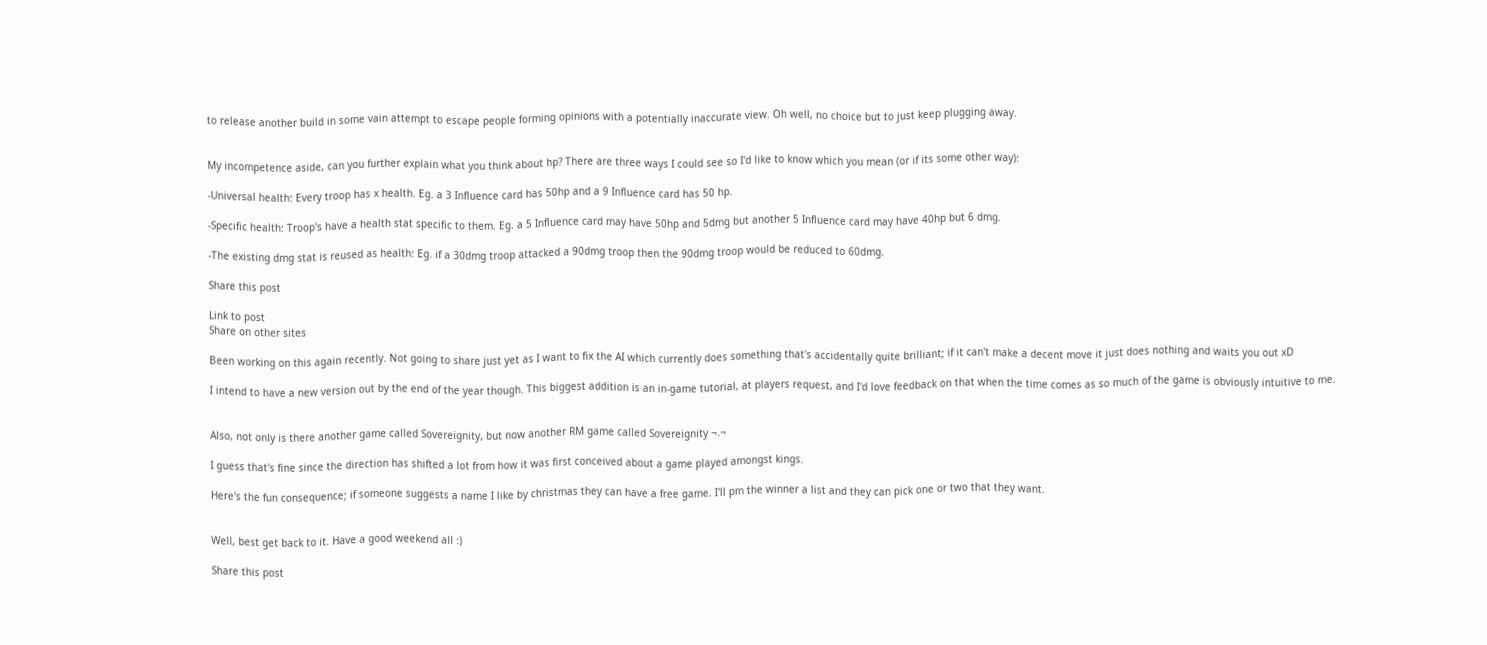to release another build in some vain attempt to escape people forming opinions with a potentially inaccurate view. Oh well, no choice but to just keep plugging away.


My incompetence aside, can you further explain what you think about hp? There are three ways I could see so I'd like to know which you mean (or if its some other way):

-Universal health: Every troop has x health. Eg. a 3 Influence card has 50hp and a 9 Influence card has 50 hp.

-Specific health: Troop's have a health stat specific to them. Eg. a 5 Influence card may have 50hp and 5dmg but another 5 Influence card may have 40hp but 6 dmg.

-The existing dmg stat is reused as health: Eg. if a 30dmg troop attacked a 90dmg troop then the 90dmg troop would be reduced to 60dmg.

Share this post

Link to post
Share on other sites

Been working on this again recently. Not going to share just yet as I want to fix the AI which currently does something that's accidentally quite brilliant; if it can't make a decent move it just does nothing and waits you out xD

I intend to have a new version out by the end of the year though. This biggest addition is an in-game tutorial, at players request, and I'd love feedback on that when the time comes as so much of the game is obviously intuitive to me.


Also, not only is there another game called Sovereignity, but now another RM game called Sovereignity ¬.¬

I guess that's fine since the direction has shifted a lot from how it was first conceived about a game played amongst kings.

Here's the fun consequence; if someone suggests a name I like by christmas they can have a free game. I'll pm the winner a list and they can pick one or two that they want.


Well, best get back to it. Have a good weekend all :)

Share this post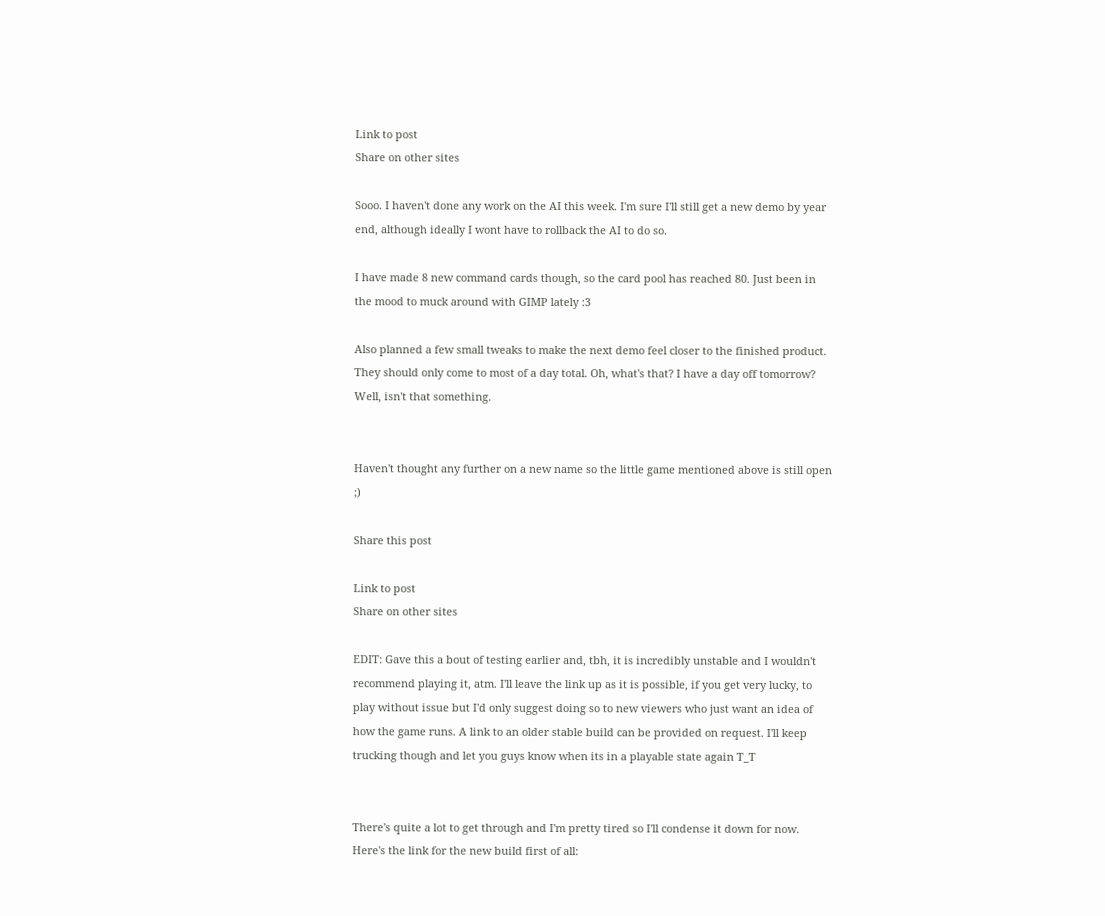Link to post
Share on other sites

Sooo. I haven't done any work on the AI this week. I'm sure I'll still get a new demo by year end, although ideally I wont have to rollback the AI to do so.

I have made 8 new command cards though, so the card pool has reached 80. Just been in the mood to muck around with GIMP lately :3

Also planned a few small tweaks to make the next demo feel closer to the finished product. They should only come to most of a day total. Oh, what's that? I have a day off tomorrow? Well, isn't that something.


Haven't thought any further on a new name so the little game mentioned above is still open ;)

Share this post

Link to post
Share on other sites

EDIT: Gave this a bout of testing earlier and, tbh, it is incredibly unstable and I wouldn't recommend playing it, atm. I'll leave the link up as it is possible, if you get very lucky, to play without issue but I'd only suggest doing so to new viewers who just want an idea of how the game runs. A link to an older stable build can be provided on request. I'll keep trucking though and let you guys know when its in a playable state again T_T


There's quite a lot to get through and I'm pretty tired so I'll condense it down for now. Here's the link for the new build first of all: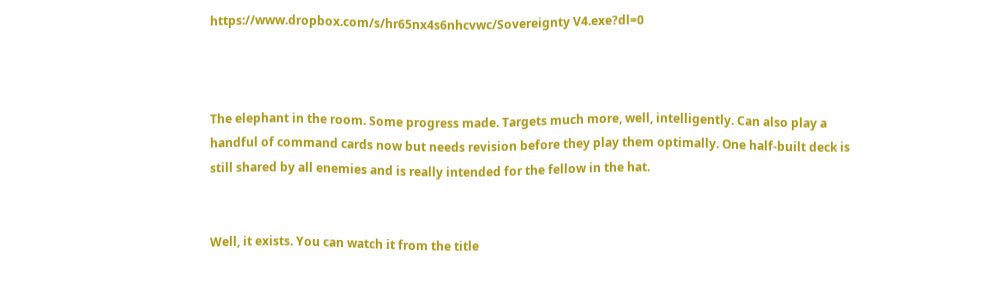https://www.dropbox.com/s/hr65nx4s6nhcvwc/Sovereignty V4.exe?dl=0



The elephant in the room. Some progress made. Targets much more, well, intelligently. Can also play a handful of command cards now but needs revision before they play them optimally. One half-built deck is still shared by all enemies and is really intended for the fellow in the hat.


Well, it exists. You can watch it from the title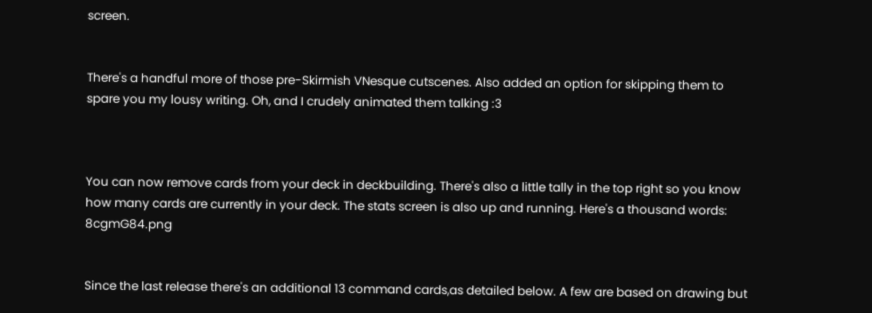screen.


There's a handful more of those pre-Skirmish VNesque cutscenes. Also added an option for skipping them to spare you my lousy writing. Oh, and I crudely animated them talking :3



You can now remove cards from your deck in deckbuilding. There's also a little tally in the top right so you know how many cards are currently in your deck. The stats screen is also up and running. Here's a thousand words: 8cgmG84.png


Since the last release there's an additional 13 command cards,as detailed below. A few are based on drawing but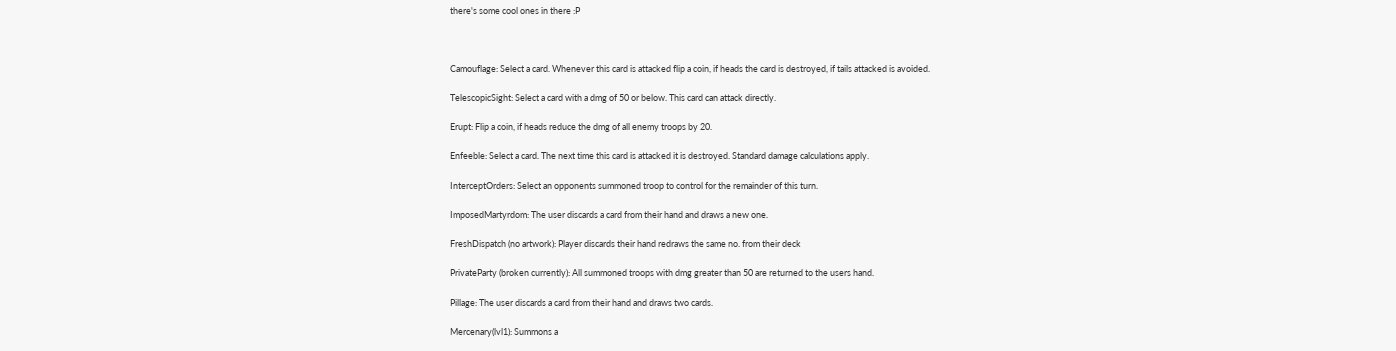there's some cool ones in there :P



Camouflage: Select a card. Whenever this card is attacked flip a coin, if heads the card is destroyed, if tails attacked is avoided.

TelescopicSight: Select a card with a dmg of 50 or below. This card can attack directly.

Erupt: Flip a coin, if heads reduce the dmg of all enemy troops by 20.

Enfeeble: Select a card. The next time this card is attacked it is destroyed. Standard damage calculations apply.

InterceptOrders: Select an opponents summoned troop to control for the remainder of this turn.

ImposedMartyrdom: The user discards a card from their hand and draws a new one.

FreshDispatch (no artwork): Player discards their hand redraws the same no. from their deck

PrivateParty (broken currently): All summoned troops with dmg greater than 50 are returned to the users hand.

Pillage: The user discards a card from their hand and draws two cards.

Mercenary(lvl1): Summons a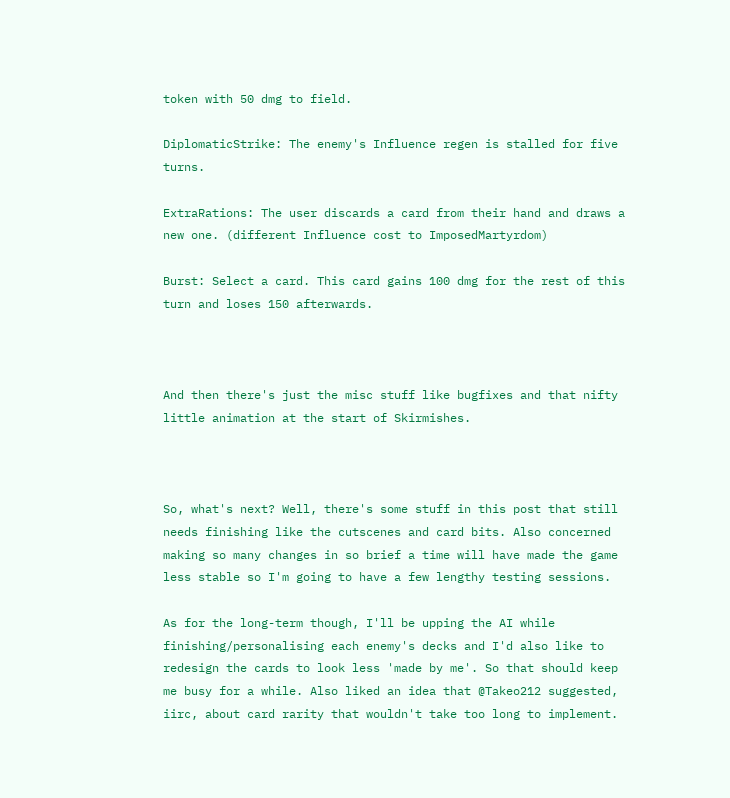token with 50 dmg to field.

DiplomaticStrike: The enemy's Influence regen is stalled for five turns.

ExtraRations: The user discards a card from their hand and draws a new one. (different Influence cost to ImposedMartyrdom)

Burst: Select a card. This card gains 100 dmg for the rest of this turn and loses 150 afterwards.



And then there's just the misc stuff like bugfixes and that nifty little animation at the start of Skirmishes.



So, what's next? Well, there's some stuff in this post that still needs finishing like the cutscenes and card bits. Also concerned making so many changes in so brief a time will have made the game less stable so I'm going to have a few lengthy testing sessions.

As for the long-term though, I'll be upping the AI while finishing/personalising each enemy's decks and I'd also like to redesign the cards to look less 'made by me'. So that should keep me busy for a while. Also liked an idea that @Takeo212 suggested, iirc, about card rarity that wouldn't take too long to implement.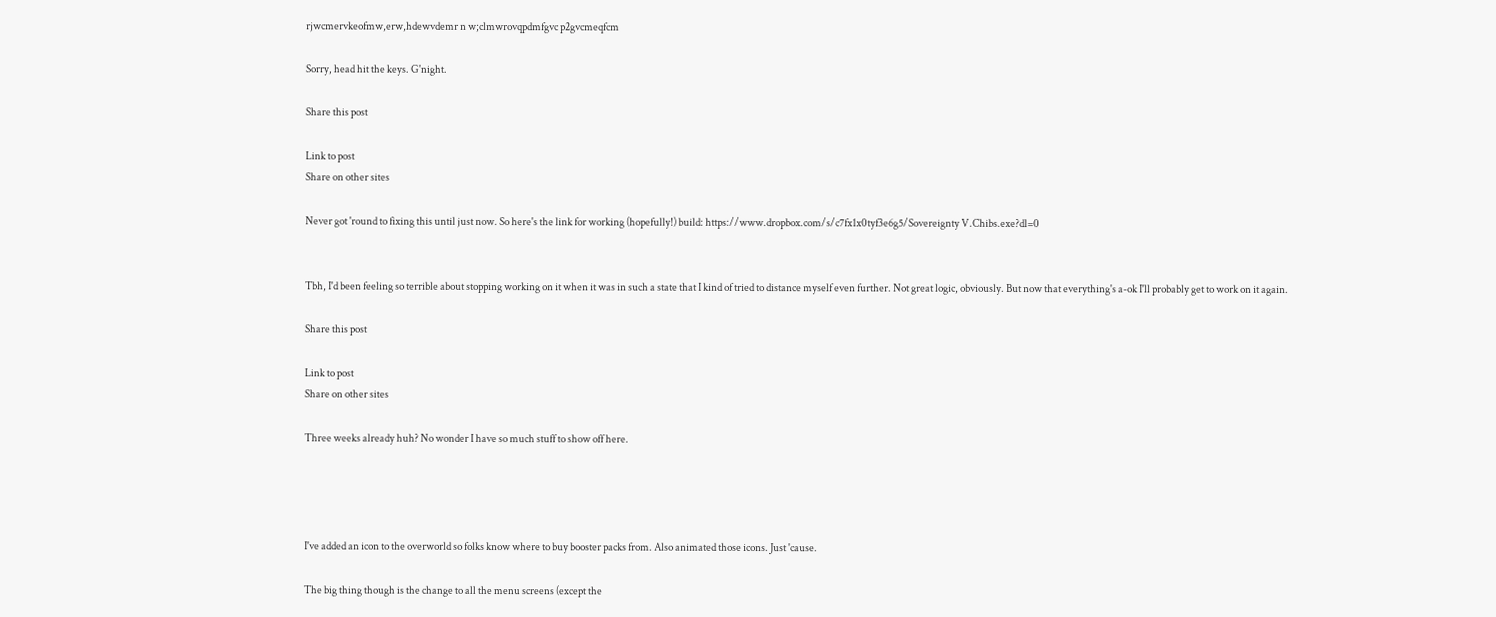rjwcmervkeofmw,erw,hdewvdemr n w;clmwrovqpdmfgvc p2gvcmeqfcm

Sorry, head hit the keys. G'night.

Share this post

Link to post
Share on other sites

Never got 'round to fixing this until just now. So here's the link for working (hopefully!) build: https://www.dropbox.com/s/c7fx1x0tyf3e6g5/Sovereignty V.Chibs.exe?dl=0


Tbh, I'd been feeling so terrible about stopping working on it when it was in such a state that I kind of tried to distance myself even further. Not great logic, obviously. But now that everything's a-ok I'll probably get to work on it again.

Share this post

Link to post
Share on other sites

Three weeks already huh? No wonder I have so much stuff to show off here.




I've added an icon to the overworld so folks know where to buy booster packs from. Also animated those icons. Just 'cause.

The big thing though is the change to all the menu screens (except the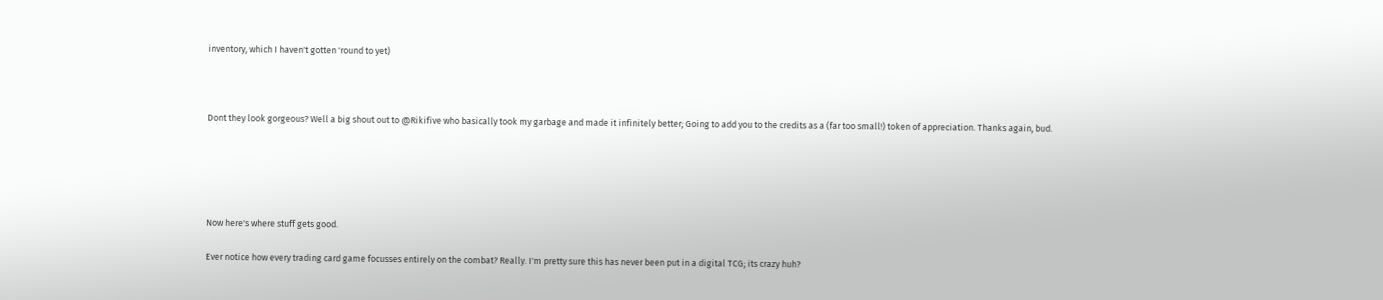inventory, which I haven't gotten 'round to yet)



Dont they look gorgeous? Well a big shout out to @Rikifive who basically took my garbage and made it infinitely better; Going to add you to the credits as a (far too small!) token of appreciation. Thanks again, bud.





Now here's where stuff gets good.

Ever notice how every trading card game focusses entirely on the combat? Really. I'm pretty sure this has never been put in a digital TCG; its crazy huh?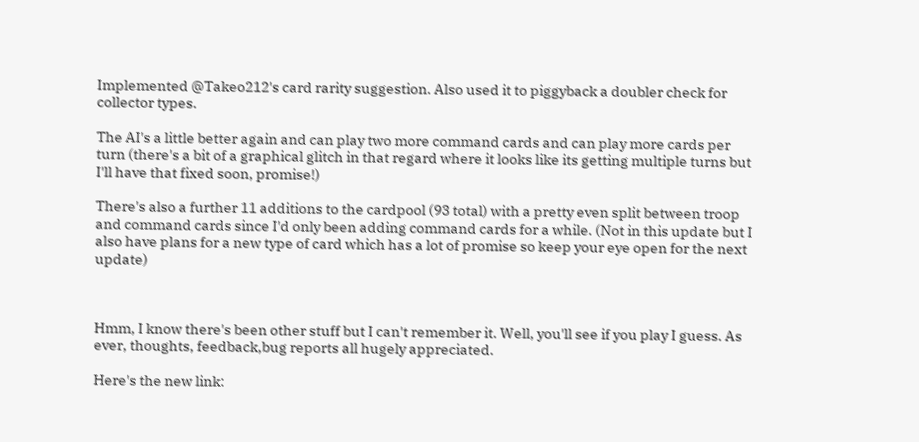Implemented @Takeo212's card rarity suggestion. Also used it to piggyback a doubler check for collector types.

The AI's a little better again and can play two more command cards and can play more cards per turn (there's a bit of a graphical glitch in that regard where it looks like its getting multiple turns but I'll have that fixed soon, promise!)

There's also a further 11 additions to the cardpool (93 total) with a pretty even split between troop and command cards since I'd only been adding command cards for a while. (Not in this update but I also have plans for a new type of card which has a lot of promise so keep your eye open for the next update)



Hmm, I know there's been other stuff but I can't remember it. Well, you'll see if you play I guess. As ever, thoughts, feedback,bug reports all hugely appreciated.

Here's the new link: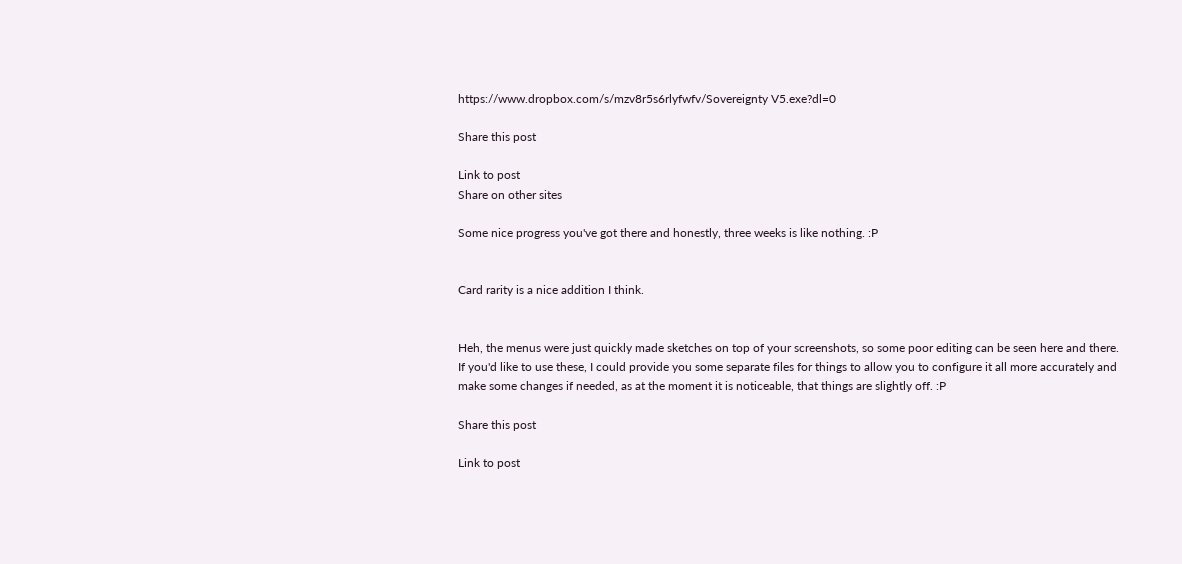https://www.dropbox.com/s/mzv8r5s6rlyfwfv/Sovereignty V5.exe?dl=0

Share this post

Link to post
Share on other sites

Some nice progress you've got there and honestly, three weeks is like nothing. :P


Card rarity is a nice addition I think.


Heh, the menus were just quickly made sketches on top of your screenshots, so some poor editing can be seen here and there. If you'd like to use these, I could provide you some separate files for things to allow you to configure it all more accurately and make some changes if needed, as at the moment it is noticeable, that things are slightly off. :P

Share this post

Link to post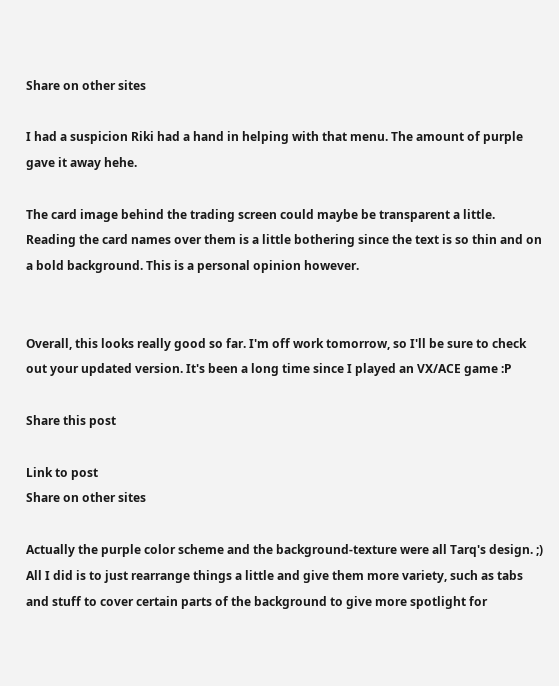Share on other sites

I had a suspicion Riki had a hand in helping with that menu. The amount of purple gave it away hehe.

The card image behind the trading screen could maybe be transparent a little. Reading the card names over them is a little bothering since the text is so thin and on a bold background. This is a personal opinion however.


Overall, this looks really good so far. I'm off work tomorrow, so I'll be sure to check out your updated version. It's been a long time since I played an VX/ACE game :P

Share this post

Link to post
Share on other sites

Actually the purple color scheme and the background-texture were all Tarq's design. ;) All I did is to just rearrange things a little and give them more variety, such as tabs and stuff to cover certain parts of the background to give more spotlight for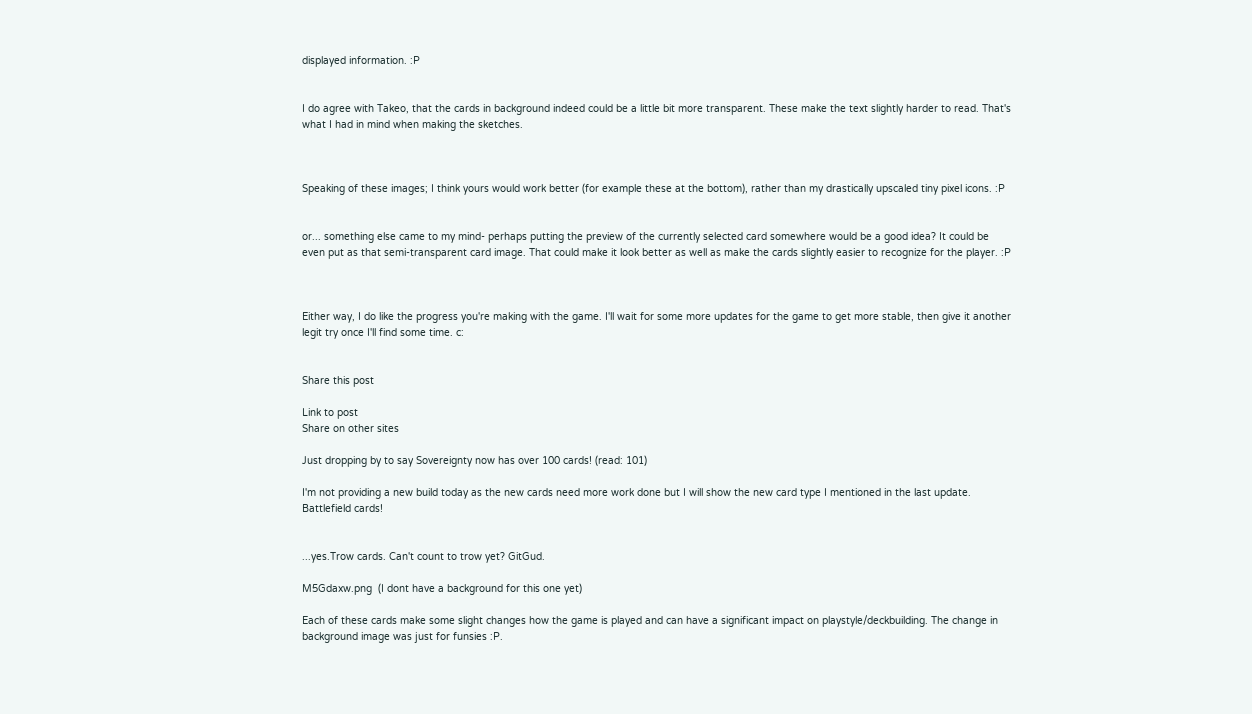displayed information. :P


I do agree with Takeo, that the cards in background indeed could be a little bit more transparent. These make the text slightly harder to read. That's what I had in mind when making the sketches.



Speaking of these images; I think yours would work better (for example these at the bottom), rather than my drastically upscaled tiny pixel icons. :P


or... something else came to my mind- perhaps putting the preview of the currently selected card somewhere would be a good idea? It could be even put as that semi-transparent card image. That could make it look better as well as make the cards slightly easier to recognize for the player. :P



Either way, I do like the progress you're making with the game. I'll wait for some more updates for the game to get more stable, then give it another legit try once I'll find some time. c:


Share this post

Link to post
Share on other sites

Just dropping by to say Sovereignty now has over 100 cards! (read: 101)

I'm not providing a new build today as the new cards need more work done but I will show the new card type I mentioned in the last update. Battlefield cards!


...yes.Trow cards. Can't count to trow yet? GitGud.

M5Gdaxw.png  (I dont have a background for this one yet)

Each of these cards make some slight changes how the game is played and can have a significant impact on playstyle/deckbuilding. The change in background image was just for funsies :P.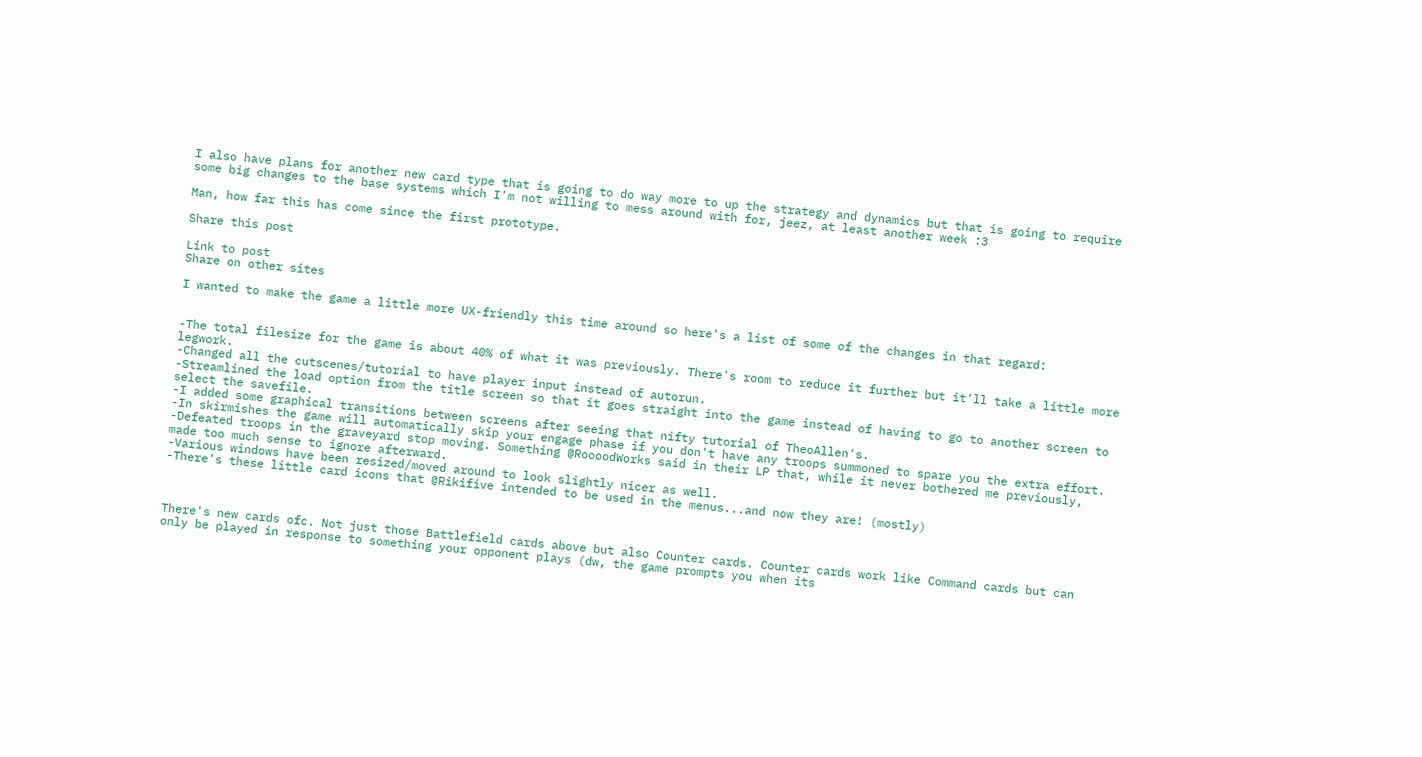I also have plans for another new card type that is going to do way more to up the strategy and dynamics but that is going to require some big changes to the base systems which I'm not willing to mess around with for, jeez, at least another week :3

Man, how far this has come since the first prototype.

Share this post

Link to post
Share on other sites

I wanted to make the game a little more UX-friendly this time around so here's a list of some of the changes in that regard:


-The total filesize for the game is about 40% of what it was previously. There's room to reduce it further but it'll take a little more legwork.
-Changed all the cutscenes/tutorial to have player input instead of autorun.
-Streamlined the load option from the title screen so that it goes straight into the game instead of having to go to another screen to select the savefile.
-I added some graphical transitions between screens after seeing that nifty tutorial of TheoAllen's.
-In skirmishes the game will automatically skip your engage phase if you don't have any troops summoned to spare you the extra effort.
-Defeated troops in the graveyard stop moving. Something @RoooodWorks said in their LP that, while it never bothered me previously, made too much sense to ignore afterward.
-Various windows have been resized/moved around to look slightly nicer as well.
-There's these little card icons that @Rikifive intended to be used in the menus...and now they are! (mostly)



There's new cards ofc. Not just those Battlefield cards above but also Counter cards. Counter cards work like Command cards but can only be played in response to something your opponent plays (dw, the game prompts you when its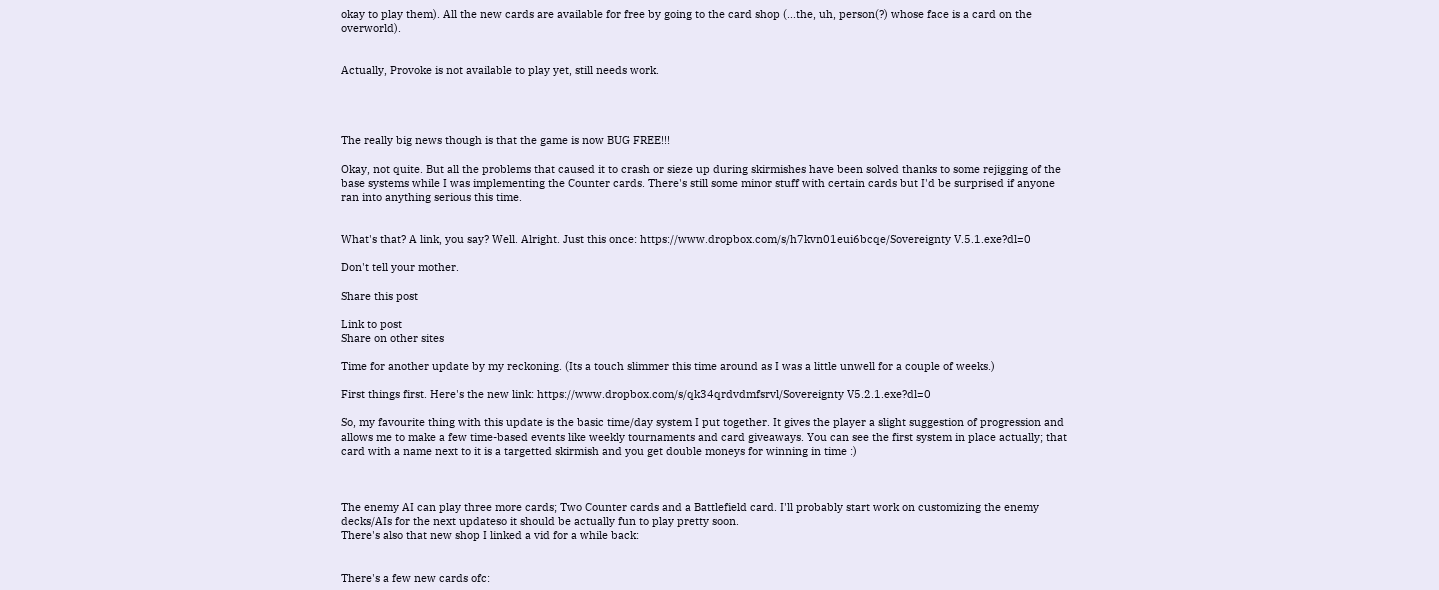okay to play them). All the new cards are available for free by going to the card shop (...the, uh, person(?) whose face is a card on the overworld).


Actually, Provoke is not available to play yet, still needs work.




The really big news though is that the game is now BUG FREE!!!

Okay, not quite. But all the problems that caused it to crash or sieze up during skirmishes have been solved thanks to some rejigging of the base systems while I was implementing the Counter cards. There's still some minor stuff with certain cards but I'd be surprised if anyone ran into anything serious this time.


What's that? A link, you say? Well. Alright. Just this once: https://www.dropbox.com/s/h7kvn01eui6bcqe/Sovereignty V.5.1.exe?dl=0

Don't tell your mother.

Share this post

Link to post
Share on other sites

Time for another update by my reckoning. (Its a touch slimmer this time around as I was a little unwell for a couple of weeks.)

First things first. Here's the new link: https://www.dropbox.com/s/qk34qrdvdmfsrvl/Sovereignty V5.2.1.exe?dl=0

So, my favourite thing with this update is the basic time/day system I put together. It gives the player a slight suggestion of progression and allows me to make a few time-based events like weekly tournaments and card giveaways. You can see the first system in place actually; that card with a name next to it is a targetted skirmish and you get double moneys for winning in time :)



The enemy AI can play three more cards; Two Counter cards and a Battlefield card. I'll probably start work on customizing the enemy decks/AIs for the next updateso it should be actually fun to play pretty soon.
There's also that new shop I linked a vid for a while back:


There's a few new cards ofc: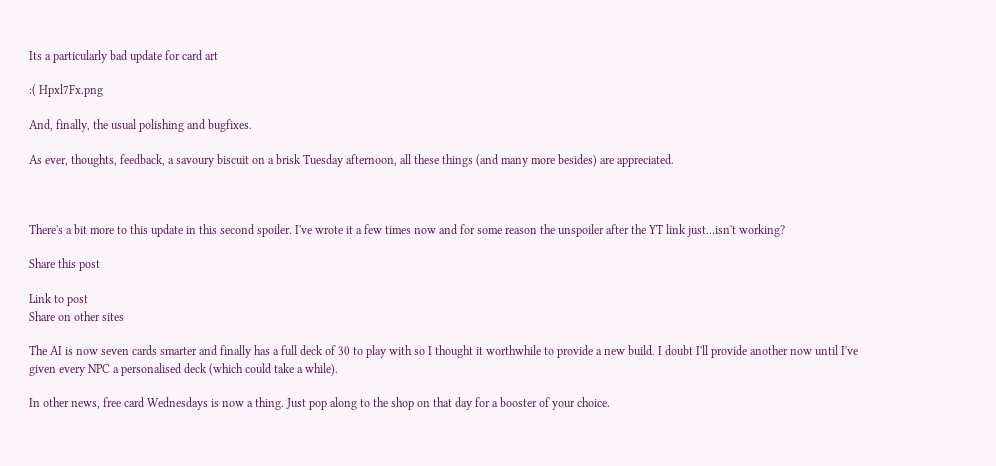Its a particularly bad update for card art

:( Hpxl7Fx.png

And, finally, the usual polishing and bugfixes.

As ever, thoughts, feedback, a savoury biscuit on a brisk Tuesday afternoon, all these things (and many more besides) are appreciated.



There's a bit more to this update in this second spoiler. I've wrote it a few times now and for some reason the unspoiler after the YT link just...isn't working?

Share this post

Link to post
Share on other sites

The AI is now seven cards smarter and finally has a full deck of 30 to play with so I thought it worthwhile to provide a new build. I doubt I'll provide another now until I've given every NPC a personalised deck (which could take a while).

In other news, free card Wednesdays is now a thing. Just pop along to the shop on that day for a booster of your choice.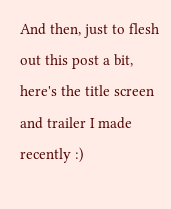And then, just to flesh out this post a bit, here's the title screen and trailer I made recently :)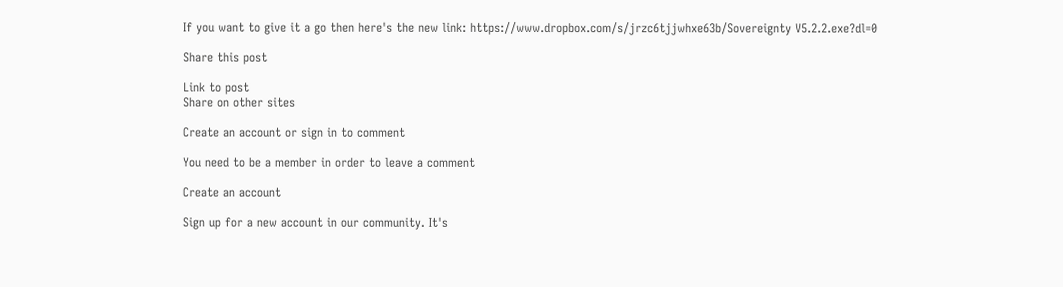If you want to give it a go then here's the new link: https://www.dropbox.com/s/jrzc6tjjwhxe63b/Sovereignty V5.2.2.exe?dl=0

Share this post

Link to post
Share on other sites

Create an account or sign in to comment

You need to be a member in order to leave a comment

Create an account

Sign up for a new account in our community. It's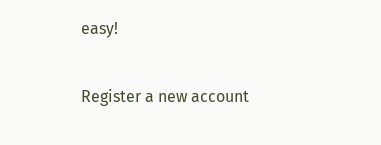easy!

Register a new account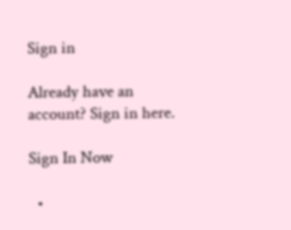Sign in

Already have an account? Sign in here.

Sign In Now

  •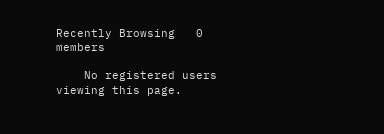Recently Browsing   0 members

    No registered users viewing this page.